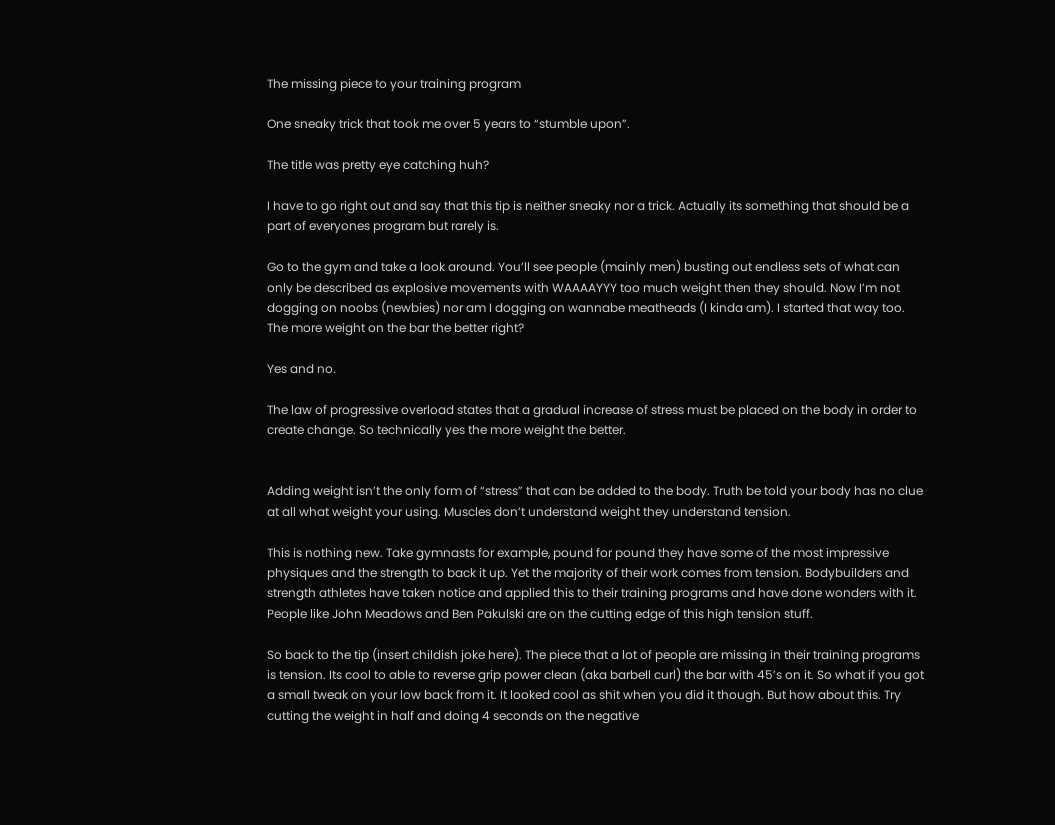The missing piece to your training program

One sneaky trick that took me over 5 years to “stumble upon”.

The title was pretty eye catching huh?

I have to go right out and say that this tip is neither sneaky nor a trick. Actually its something that should be a part of everyones program but rarely is.

Go to the gym and take a look around. You’ll see people (mainly men) busting out endless sets of what can only be described as explosive movements with WAAAAYYY too much weight then they should. Now I’m not dogging on noobs (newbies) nor am I dogging on wannabe meatheads (I kinda am). I started that way too. The more weight on the bar the better right?

Yes and no.

The law of progressive overload states that a gradual increase of stress must be placed on the body in order to create change. So technically yes the more weight the better.


Adding weight isn’t the only form of “stress” that can be added to the body. Truth be told your body has no clue at all what weight your using. Muscles don’t understand weight they understand tension.

This is nothing new. Take gymnasts for example, pound for pound they have some of the most impressive physiques and the strength to back it up. Yet the majority of their work comes from tension. Bodybuilders and strength athletes have taken notice and applied this to their training programs and have done wonders with it. People like John Meadows and Ben Pakulski are on the cutting edge of this high tension stuff.

So back to the tip (insert childish joke here). The piece that a lot of people are missing in their training programs is tension. Its cool to able to reverse grip power clean (aka barbell curl) the bar with 45’s on it. So what if you got a small tweak on your low back from it. It looked cool as shit when you did it though. But how about this. Try cutting the weight in half and doing 4 seconds on the negative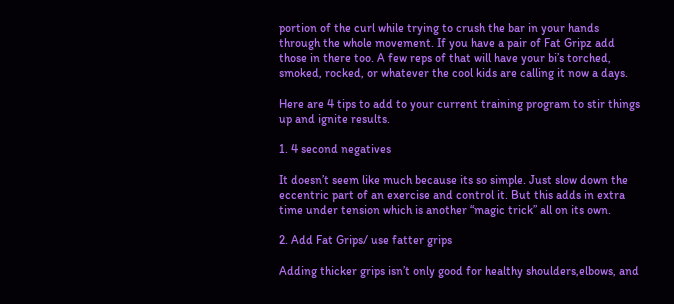portion of the curl while trying to crush the bar in your hands through the whole movement. If you have a pair of Fat Gripz add those in there too. A few reps of that will have your bi’s torched, smoked, rocked, or whatever the cool kids are calling it now a days.

Here are 4 tips to add to your current training program to stir things up and ignite results.

1. 4 second negatives

It doesn’t seem like much because its so simple. Just slow down the eccentric part of an exercise and control it. But this adds in extra time under tension which is another “magic trick” all on its own.

2. Add Fat Grips/ use fatter grips

Adding thicker grips isn’t only good for healthy shoulders,elbows, and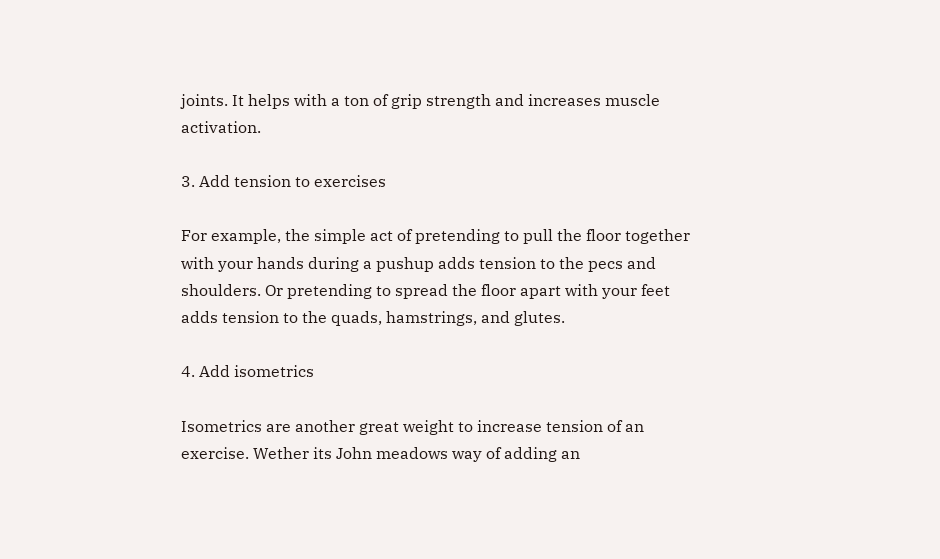joints. It helps with a ton of grip strength and increases muscle activation.

3. Add tension to exercises

For example, the simple act of pretending to pull the floor together with your hands during a pushup adds tension to the pecs and shoulders. Or pretending to spread the floor apart with your feet adds tension to the quads, hamstrings, and glutes.

4. Add isometrics

Isometrics are another great weight to increase tension of an exercise. Wether its John meadows way of adding an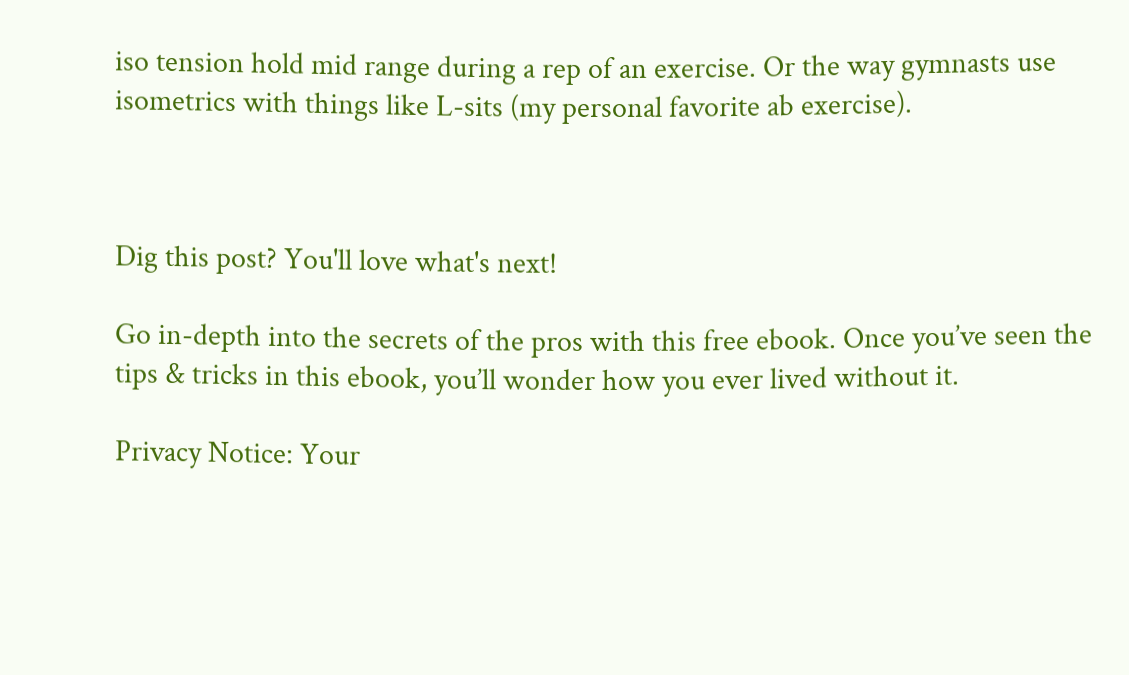iso tension hold mid range during a rep of an exercise. Or the way gymnasts use isometrics with things like L-sits (my personal favorite ab exercise).



Dig this post? You'll love what's next!

Go in-depth into the secrets of the pros with this free ebook. Once you’ve seen the tips & tricks in this ebook, you’ll wonder how you ever lived without it.

Privacy Notice: Your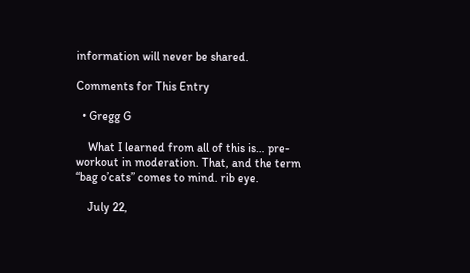information will never be shared.

Comments for This Entry

  • Gregg G

    What I learned from all of this is… pre-workout in moderation. That, and the term “bag o’cats” comes to mind. rib eye.

    July 22,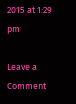2015 at 1:29 pm

Leave a Comment